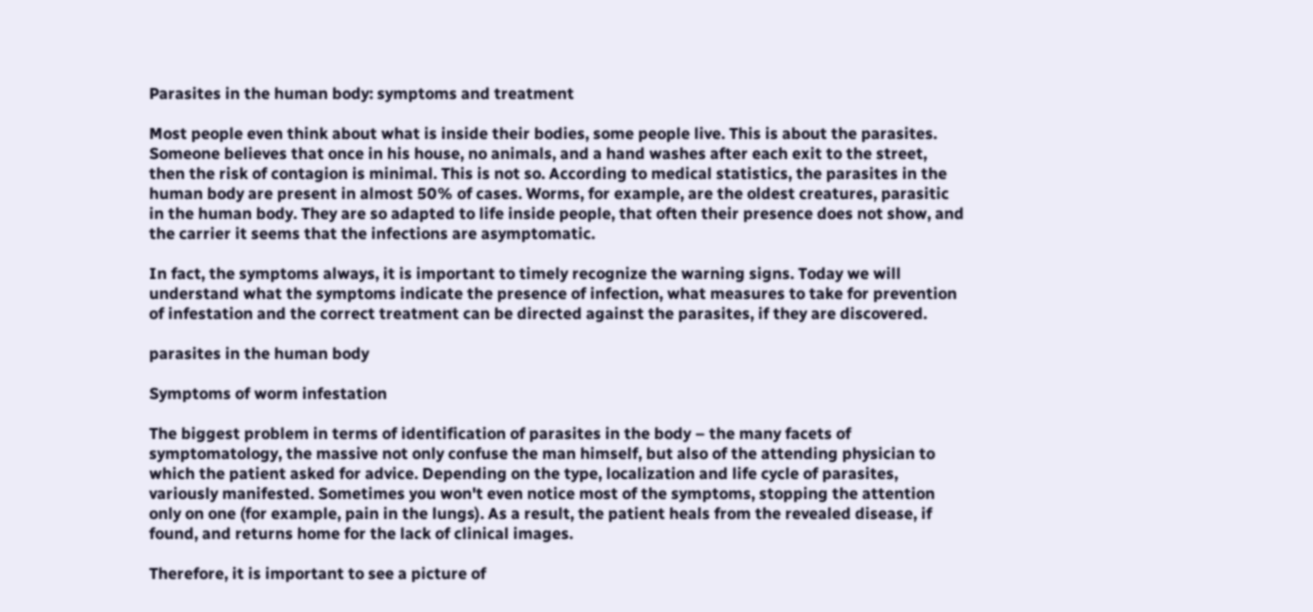Parasites in the human body: symptoms and treatment

Most people even think about what is inside their bodies, some people live. This is about the parasites. Someone believes that once in his house, no animals, and a hand washes after each exit to the street, then the risk of contagion is minimal. This is not so. According to medical statistics, the parasites in the human body are present in almost 50% of cases. Worms, for example, are the oldest creatures, parasitic in the human body. They are so adapted to life inside people, that often their presence does not show, and the carrier it seems that the infections are asymptomatic.

In fact, the symptoms always, it is important to timely recognize the warning signs. Today we will understand what the symptoms indicate the presence of infection, what measures to take for prevention of infestation and the correct treatment can be directed against the parasites, if they are discovered.

parasites in the human body

Symptoms of worm infestation

The biggest problem in terms of identification of parasites in the body – the many facets of symptomatology, the massive not only confuse the man himself, but also of the attending physician to which the patient asked for advice. Depending on the type, localization and life cycle of parasites, variously manifested. Sometimes you won't even notice most of the symptoms, stopping the attention only on one (for example, pain in the lungs). As a result, the patient heals from the revealed disease, if found, and returns home for the lack of clinical images.

Therefore, it is important to see a picture of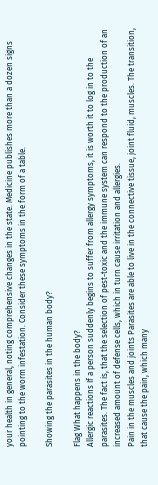your health in general, noting comprehensive changes in the state. Medicine publishes more than a dozen signs pointing to the worm infestation. Consider these symptoms in the form of a table.

Showing the parasites in the human body?

Flag What happens in the body?
Allergic reactions If a person suddenly begins to suffer from allergy symptoms, it is worth it to log in to the parasites. The fact is, that the selection of pest-toxic and the immune system can respond to the production of an increased amount of defense cells, which in turn cause irritation and allergies.
Pain in the muscles and joints Parasites are able to live in the connective tissue, joint fluid, muscles. The transition, that cause the pain, which many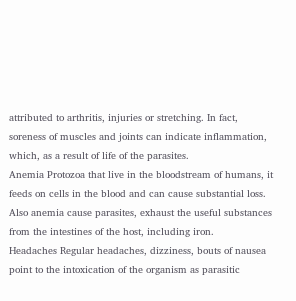attributed to arthritis, injuries or stretching. In fact, soreness of muscles and joints can indicate inflammation, which, as a result of life of the parasites.
Anemia Protozoa that live in the bloodstream of humans, it feeds on cells in the blood and can cause substantial loss. Also anemia cause parasites, exhaust the useful substances from the intestines of the host, including iron.
Headaches Regular headaches, dizziness, bouts of nausea point to the intoxication of the organism as parasitic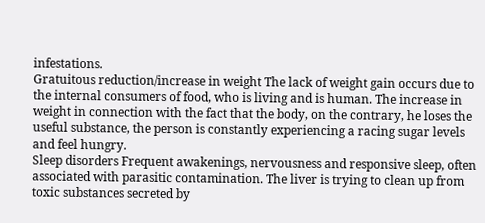infestations.
Gratuitous reduction/increase in weight The lack of weight gain occurs due to the internal consumers of food, who is living and is human. The increase in weight in connection with the fact that the body, on the contrary, he loses the useful substance, the person is constantly experiencing a racing sugar levels and feel hungry.
Sleep disorders Frequent awakenings, nervousness and responsive sleep, often associated with parasitic contamination. The liver is trying to clean up from toxic substances secreted by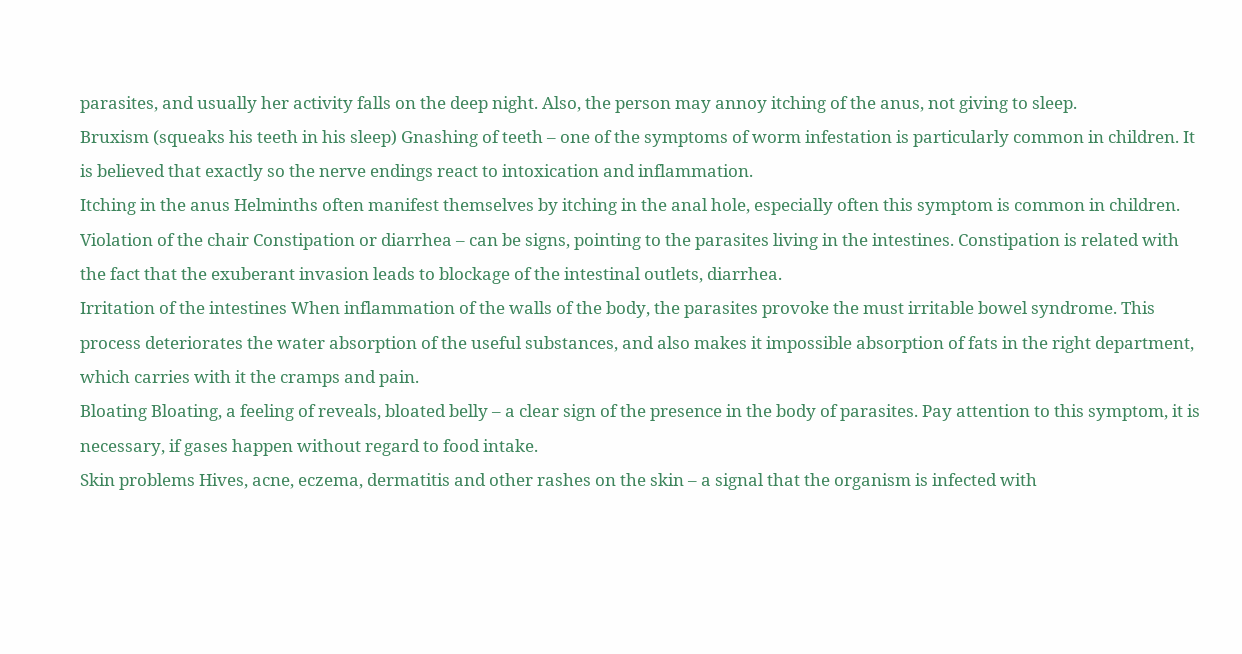parasites, and usually her activity falls on the deep night. Also, the person may annoy itching of the anus, not giving to sleep.
Bruxism (squeaks his teeth in his sleep) Gnashing of teeth – one of the symptoms of worm infestation is particularly common in children. It is believed that exactly so the nerve endings react to intoxication and inflammation.
Itching in the anus Helminths often manifest themselves by itching in the anal hole, especially often this symptom is common in children.
Violation of the chair Constipation or diarrhea – can be signs, pointing to the parasites living in the intestines. Constipation is related with the fact that the exuberant invasion leads to blockage of the intestinal outlets, diarrhea.
Irritation of the intestines When inflammation of the walls of the body, the parasites provoke the must irritable bowel syndrome. This process deteriorates the water absorption of the useful substances, and also makes it impossible absorption of fats in the right department, which carries with it the cramps and pain.
Bloating Bloating, a feeling of reveals, bloated belly – a clear sign of the presence in the body of parasites. Pay attention to this symptom, it is necessary, if gases happen without regard to food intake.
Skin problems Hives, acne, eczema, dermatitis and other rashes on the skin – a signal that the organism is infected with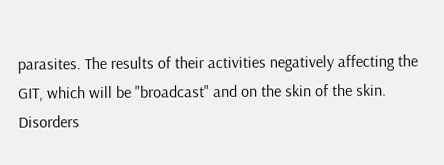parasites. The results of their activities negatively affecting the GIT, which will be "broadcast" and on the skin of the skin.
Disorders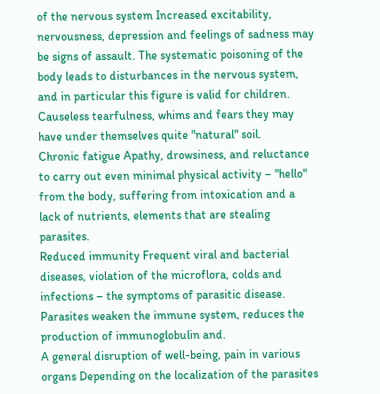of the nervous system Increased excitability, nervousness, depression and feelings of sadness may be signs of assault. The systematic poisoning of the body leads to disturbances in the nervous system, and in particular this figure is valid for children. Causeless tearfulness, whims and fears they may have under themselves quite "natural" soil.
Chronic fatigue Apathy, drowsiness, and reluctance to carry out even minimal physical activity – "hello" from the body, suffering from intoxication and a lack of nutrients, elements that are stealing parasites.
Reduced immunity Frequent viral and bacterial diseases, violation of the microflora, colds and infections – the symptoms of parasitic disease. Parasites weaken the immune system, reduces the production of immunoglobulin and.
A general disruption of well-being, pain in various organs Depending on the localization of the parasites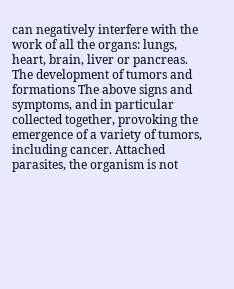can negatively interfere with the work of all the organs: lungs, heart, brain, liver or pancreas.
The development of tumors and formations The above signs and symptoms, and in particular collected together, provoking the emergence of a variety of tumors, including cancer. Attached parasites, the organism is not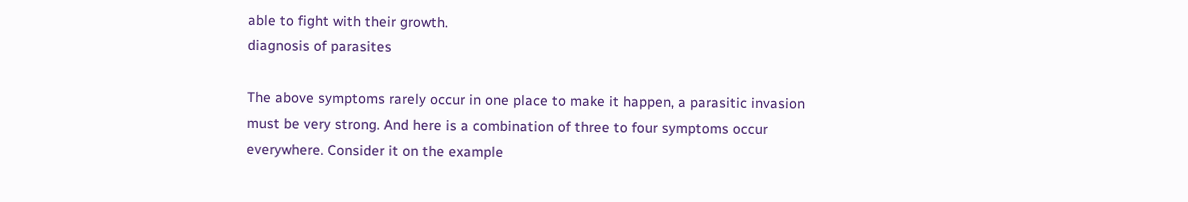able to fight with their growth.
diagnosis of parasites

The above symptoms rarely occur in one place to make it happen, a parasitic invasion must be very strong. And here is a combination of three to four symptoms occur everywhere. Consider it on the example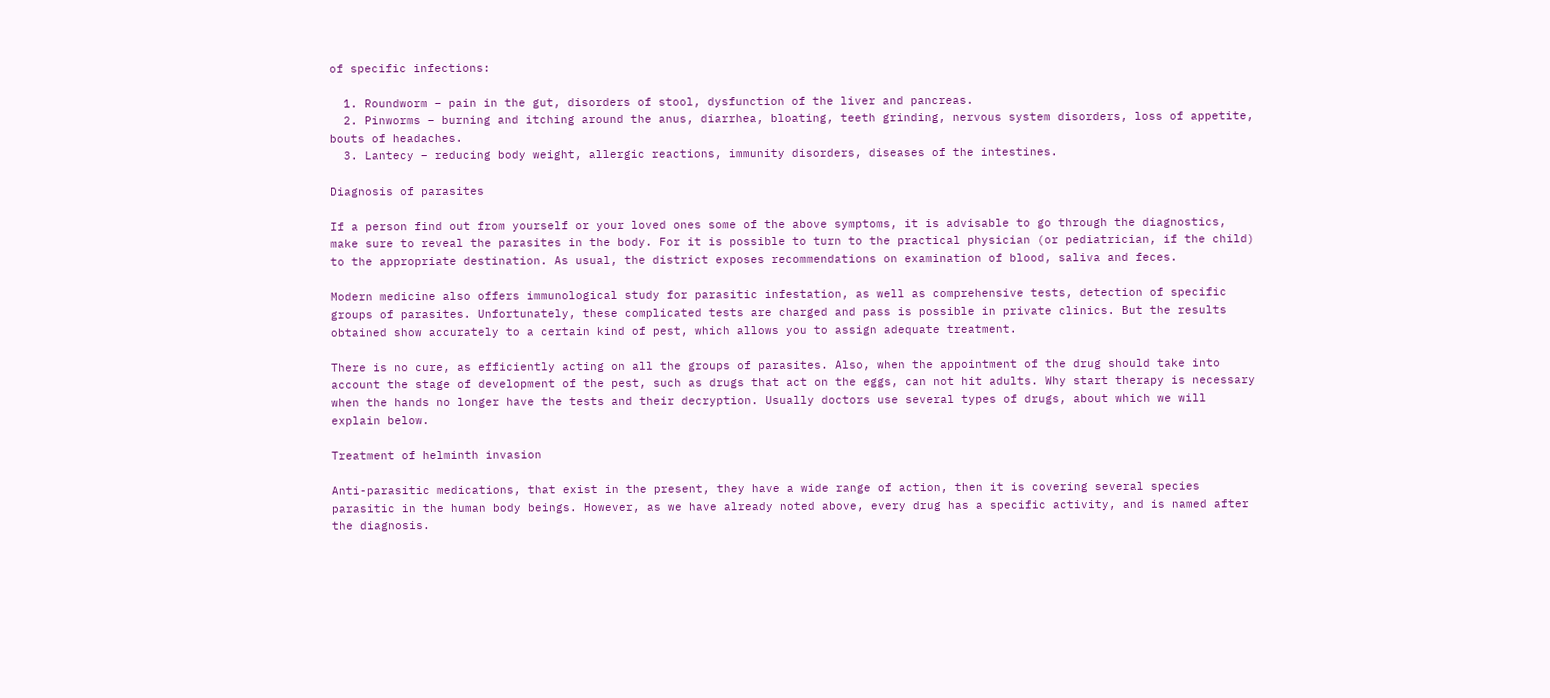of specific infections:

  1. Roundworm – pain in the gut, disorders of stool, dysfunction of the liver and pancreas.
  2. Pinworms – burning and itching around the anus, diarrhea, bloating, teeth grinding, nervous system disorders, loss of appetite, bouts of headaches.
  3. Lantecy – reducing body weight, allergic reactions, immunity disorders, diseases of the intestines.

Diagnosis of parasites

If a person find out from yourself or your loved ones some of the above symptoms, it is advisable to go through the diagnostics, make sure to reveal the parasites in the body. For it is possible to turn to the practical physician (or pediatrician, if the child) to the appropriate destination. As usual, the district exposes recommendations on examination of blood, saliva and feces.

Modern medicine also offers immunological study for parasitic infestation, as well as comprehensive tests, detection of specific groups of parasites. Unfortunately, these complicated tests are charged and pass is possible in private clinics. But the results obtained show accurately to a certain kind of pest, which allows you to assign adequate treatment.

There is no cure, as efficiently acting on all the groups of parasites. Also, when the appointment of the drug should take into account the stage of development of the pest, such as drugs that act on the eggs, can not hit adults. Why start therapy is necessary when the hands no longer have the tests and their decryption. Usually doctors use several types of drugs, about which we will explain below.

Treatment of helminth invasion

Anti-parasitic medications, that exist in the present, they have a wide range of action, then it is covering several species parasitic in the human body beings. However, as we have already noted above, every drug has a specific activity, and is named after the diagnosis.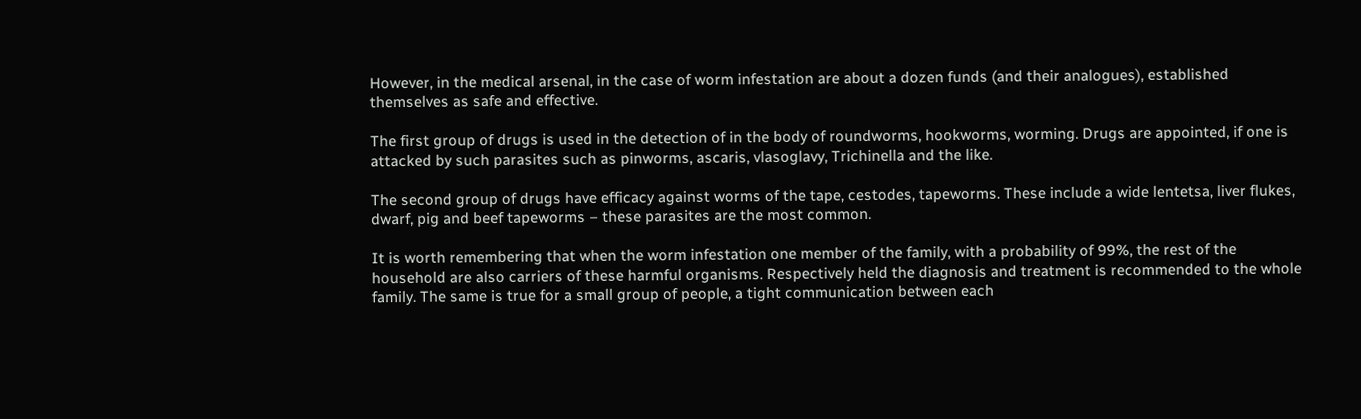However, in the medical arsenal, in the case of worm infestation are about a dozen funds (and their analogues), established themselves as safe and effective.

The first group of drugs is used in the detection of in the body of roundworms, hookworms, worming. Drugs are appointed, if one is attacked by such parasites such as pinworms, ascaris, vlasoglavy, Trichinella and the like.

The second group of drugs have efficacy against worms of the tape, cestodes, tapeworms. These include a wide lentetsa, liver flukes, dwarf, pig and beef tapeworms – these parasites are the most common.

It is worth remembering that when the worm infestation one member of the family, with a probability of 99%, the rest of the household are also carriers of these harmful organisms. Respectively held the diagnosis and treatment is recommended to the whole family. The same is true for a small group of people, a tight communication between each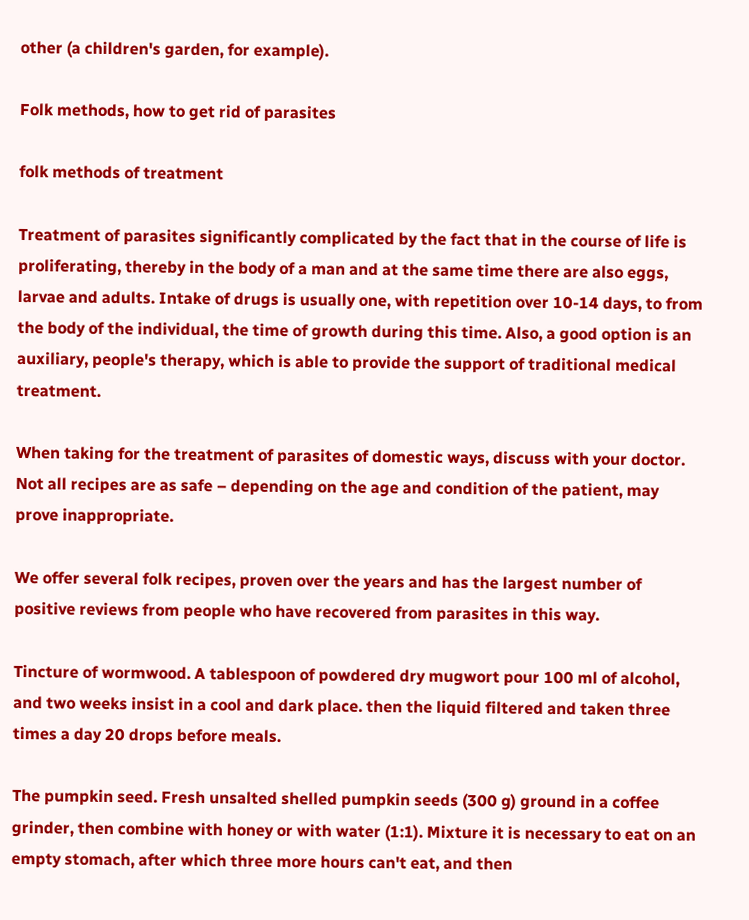other (a children's garden, for example).

Folk methods, how to get rid of parasites

folk methods of treatment

Treatment of parasites significantly complicated by the fact that in the course of life is proliferating, thereby in the body of a man and at the same time there are also eggs, larvae and adults. Intake of drugs is usually one, with repetition over 10-14 days, to from the body of the individual, the time of growth during this time. Also, a good option is an auxiliary, people's therapy, which is able to provide the support of traditional medical treatment.

When taking for the treatment of parasites of domestic ways, discuss with your doctor. Not all recipes are as safe – depending on the age and condition of the patient, may prove inappropriate.

We offer several folk recipes, proven over the years and has the largest number of positive reviews from people who have recovered from parasites in this way.

Tincture of wormwood. A tablespoon of powdered dry mugwort pour 100 ml of alcohol, and two weeks insist in a cool and dark place. then the liquid filtered and taken three times a day 20 drops before meals.

The pumpkin seed. Fresh unsalted shelled pumpkin seeds (300 g) ground in a coffee grinder, then combine with honey or with water (1:1). Mixture it is necessary to eat on an empty stomach, after which three more hours can't eat, and then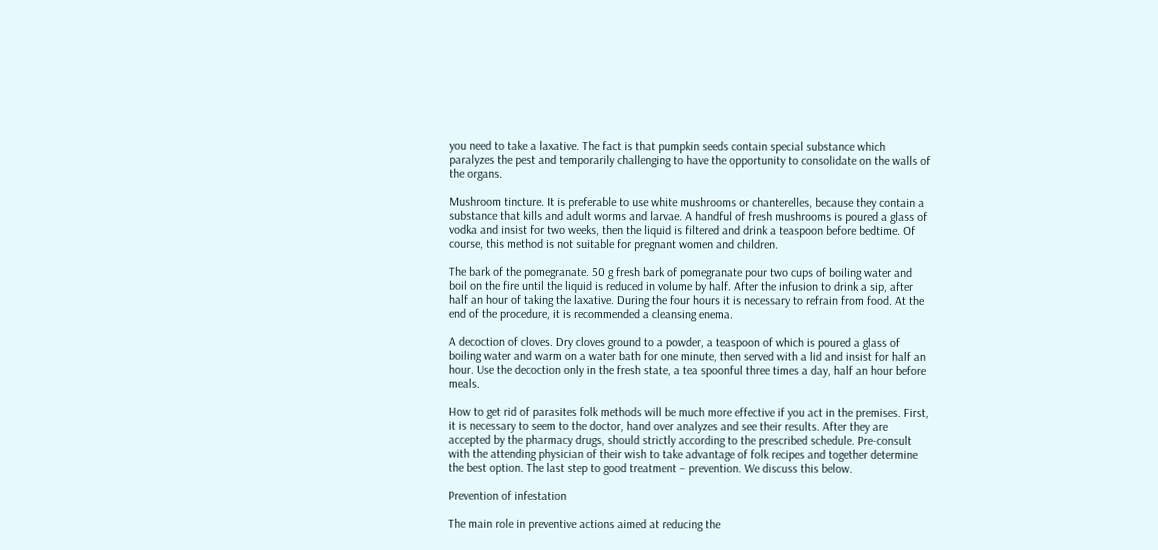you need to take a laxative. The fact is that pumpkin seeds contain special substance which paralyzes the pest and temporarily challenging to have the opportunity to consolidate on the walls of the organs.

Mushroom tincture. It is preferable to use white mushrooms or chanterelles, because they contain a substance that kills and adult worms and larvae. A handful of fresh mushrooms is poured a glass of vodka and insist for two weeks, then the liquid is filtered and drink a teaspoon before bedtime. Of course, this method is not suitable for pregnant women and children.

The bark of the pomegranate. 50 g fresh bark of pomegranate pour two cups of boiling water and boil on the fire until the liquid is reduced in volume by half. After the infusion to drink a sip, after half an hour of taking the laxative. During the four hours it is necessary to refrain from food. At the end of the procedure, it is recommended a cleansing enema.

A decoction of cloves. Dry cloves ground to a powder, a teaspoon of which is poured a glass of boiling water and warm on a water bath for one minute, then served with a lid and insist for half an hour. Use the decoction only in the fresh state, a tea spoonful three times a day, half an hour before meals.

How to get rid of parasites folk methods will be much more effective if you act in the premises. First, it is necessary to seem to the doctor, hand over analyzes and see their results. After they are accepted by the pharmacy drugs, should strictly according to the prescribed schedule. Pre-consult with the attending physician of their wish to take advantage of folk recipes and together determine the best option. The last step to good treatment – prevention. We discuss this below.

Prevention of infestation

The main role in preventive actions aimed at reducing the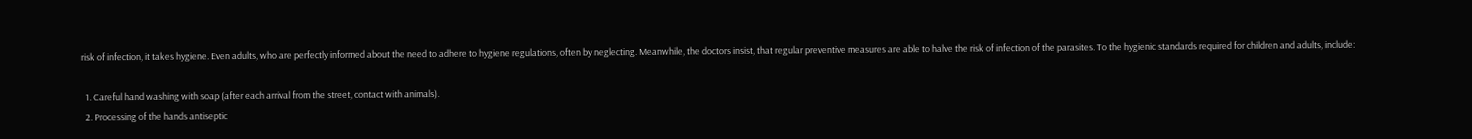risk of infection, it takes hygiene. Even adults, who are perfectly informed about the need to adhere to hygiene regulations, often by neglecting. Meanwhile, the doctors insist, that regular preventive measures are able to halve the risk of infection of the parasites. To the hygienic standards required for children and adults, include:

  1. Careful hand washing with soap (after each arrival from the street, contact with animals).
  2. Processing of the hands antiseptic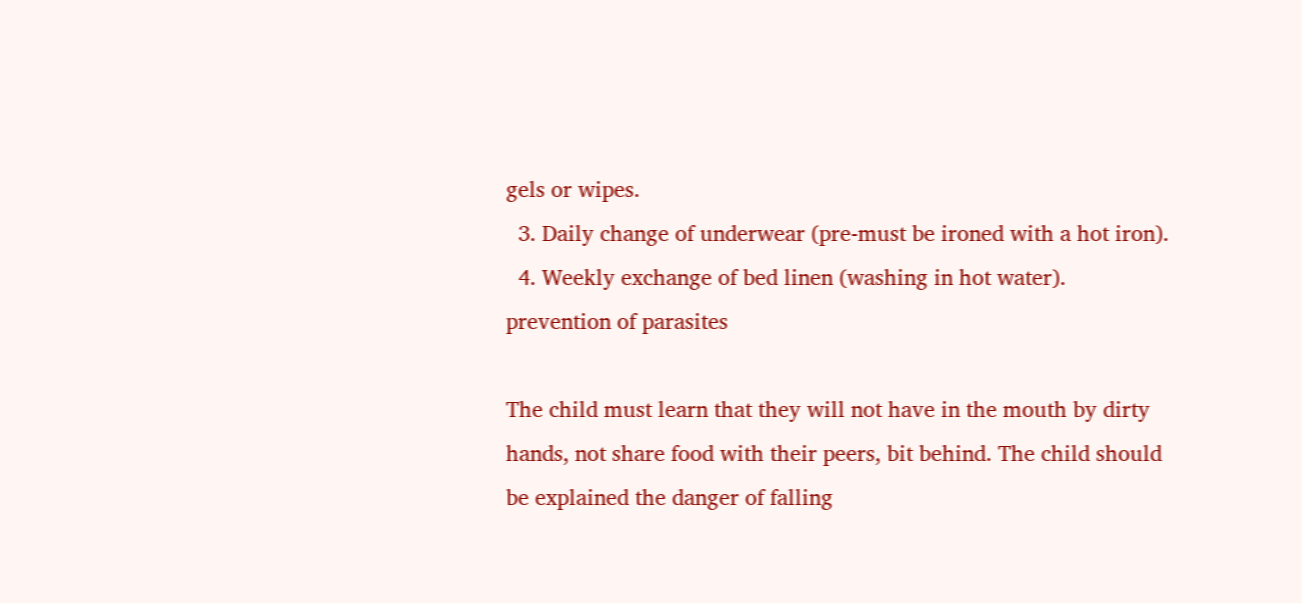gels or wipes.
  3. Daily change of underwear (pre-must be ironed with a hot iron).
  4. Weekly exchange of bed linen (washing in hot water).
prevention of parasites

The child must learn that they will not have in the mouth by dirty hands, not share food with their peers, bit behind. The child should be explained the danger of falling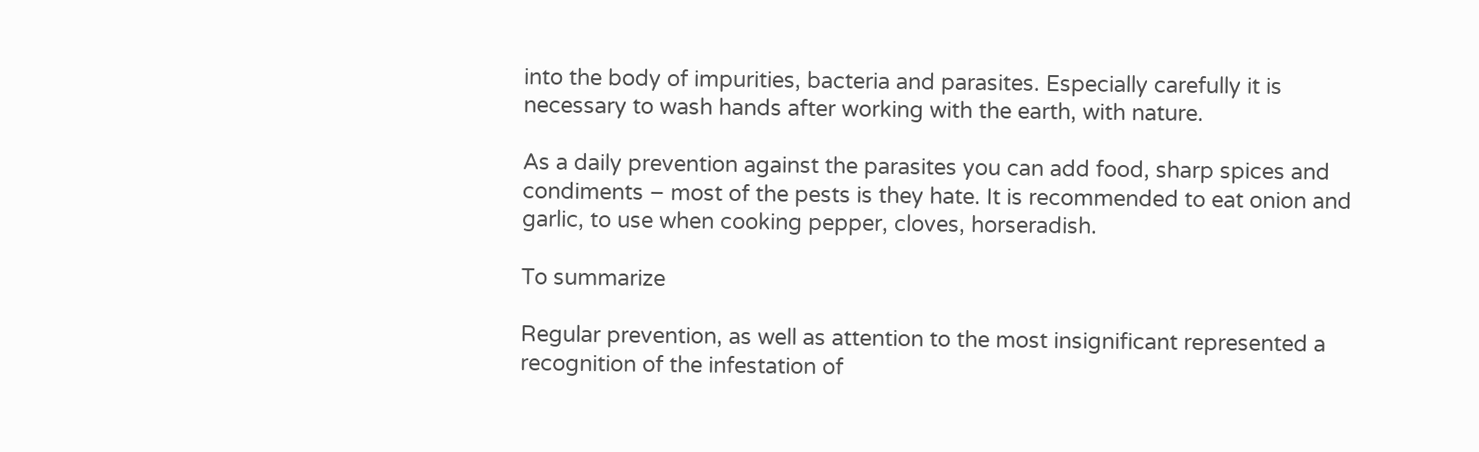into the body of impurities, bacteria and parasites. Especially carefully it is necessary to wash hands after working with the earth, with nature.

As a daily prevention against the parasites you can add food, sharp spices and condiments – most of the pests is they hate. It is recommended to eat onion and garlic, to use when cooking pepper, cloves, horseradish.

To summarize

Regular prevention, as well as attention to the most insignificant represented a recognition of the infestation of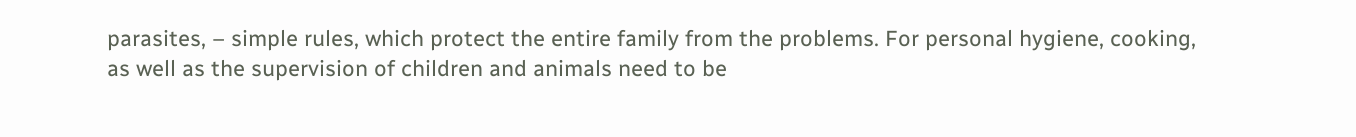parasites, – simple rules, which protect the entire family from the problems. For personal hygiene, cooking, as well as the supervision of children and animals need to be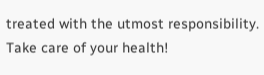treated with the utmost responsibility. Take care of your health!